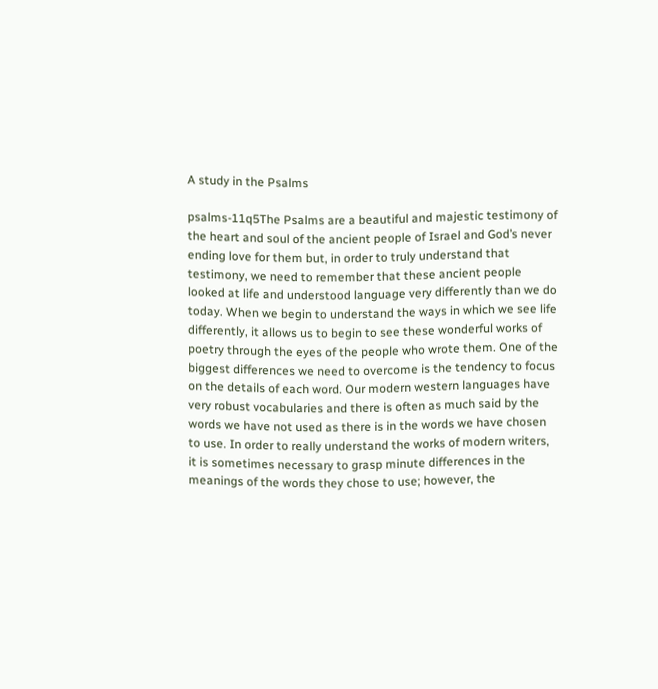A study in the Psalms

psalms-11q5The Psalms are a beautiful and majestic testimony of the heart and soul of the ancient people of Israel and God’s never ending love for them but, in order to truly understand that testimony, we need to remember that these ancient people looked at life and understood language very differently than we do today. When we begin to understand the ways in which we see life differently, it allows us to begin to see these wonderful works of poetry through the eyes of the people who wrote them. One of the biggest differences we need to overcome is the tendency to focus on the details of each word. Our modern western languages have very robust vocabularies and there is often as much said by the words we have not used as there is in the words we have chosen to use. In order to really understand the works of modern writers, it is sometimes necessary to grasp minute differences in the meanings of the words they chose to use; however, the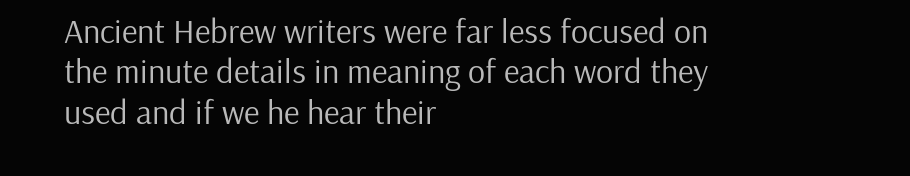Ancient Hebrew writers were far less focused on the minute details in meaning of each word they used and if we he hear their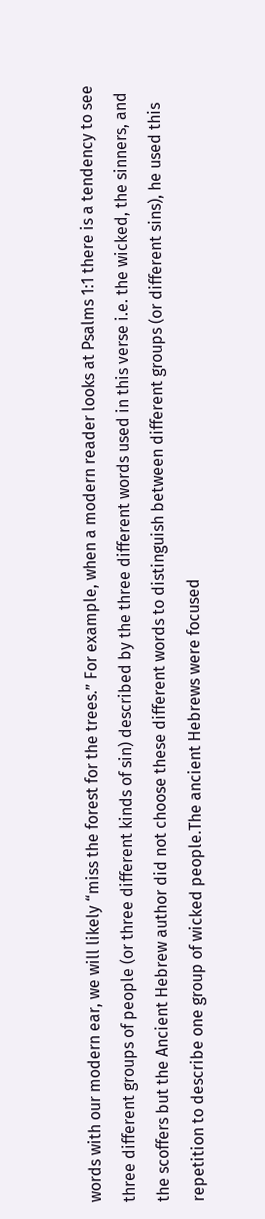words with our modern ear, we will likely “miss the forest for the trees.” For example, when a modern reader looks at Psalms 1:1 there is a tendency to see three different groups of people (or three different kinds of sin) described by the three different words used in this verse i.e. the wicked, the sinners, and the scoffers but the Ancient Hebrew author did not choose these different words to distinguish between different groups (or different sins), he used this repetition to describe one group of wicked people.The ancient Hebrews were focused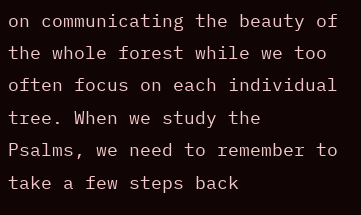on communicating the beauty of the whole forest while we too often focus on each individual tree. When we study the Psalms, we need to remember to take a few steps back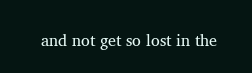and not get so lost in the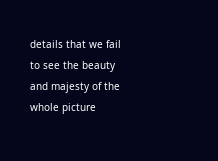details that we fail to see the beauty and majesty of the whole picture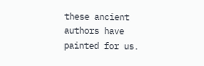these ancient authors have painted for us.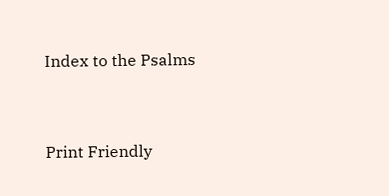Index to the Psalms


Print Friendly